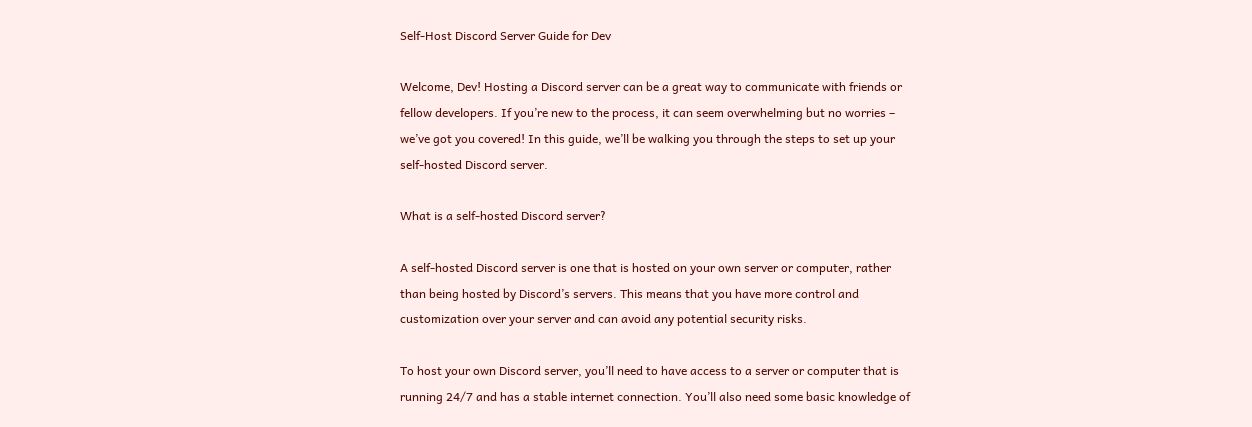Self-Host Discord Server Guide for Dev

Welcome, Dev! Hosting a Discord server can be a great way to communicate with friends or fellow developers. If you’re new to the process, it can seem overwhelming but no worries – we’ve got you covered! In this guide, we’ll be walking you through the steps to set up your self-hosted Discord server.

What is a self-hosted Discord server?

A self-hosted Discord server is one that is hosted on your own server or computer, rather than being hosted by Discord’s servers. This means that you have more control and customization over your server and can avoid any potential security risks.

To host your own Discord server, you’ll need to have access to a server or computer that is running 24/7 and has a stable internet connection. You’ll also need some basic knowledge of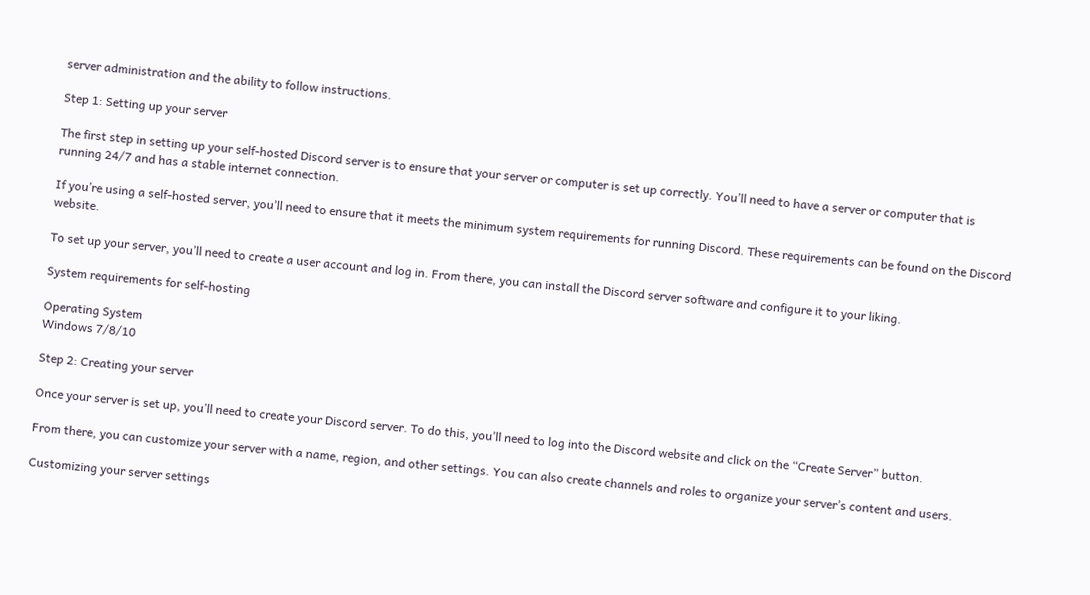server administration and the ability to follow instructions.

Step 1: Setting up your server

The first step in setting up your self-hosted Discord server is to ensure that your server or computer is set up correctly. You’ll need to have a server or computer that is running 24/7 and has a stable internet connection.

If you’re using a self-hosted server, you’ll need to ensure that it meets the minimum system requirements for running Discord. These requirements can be found on the Discord website.

To set up your server, you’ll need to create a user account and log in. From there, you can install the Discord server software and configure it to your liking.

System requirements for self-hosting

Operating System
Windows 7/8/10

Step 2: Creating your server

Once your server is set up, you’ll need to create your Discord server. To do this, you’ll need to log into the Discord website and click on the “Create Server” button.

From there, you can customize your server with a name, region, and other settings. You can also create channels and roles to organize your server’s content and users.

Customizing your server settings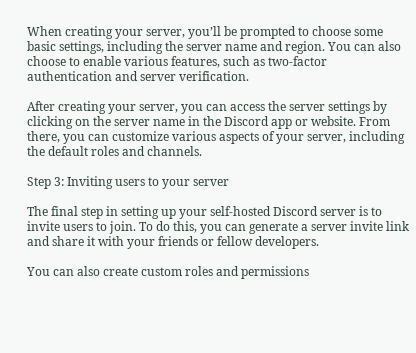When creating your server, you’ll be prompted to choose some basic settings, including the server name and region. You can also choose to enable various features, such as two-factor authentication and server verification.

After creating your server, you can access the server settings by clicking on the server name in the Discord app or website. From there, you can customize various aspects of your server, including the default roles and channels.

Step 3: Inviting users to your server

The final step in setting up your self-hosted Discord server is to invite users to join. To do this, you can generate a server invite link and share it with your friends or fellow developers.

You can also create custom roles and permissions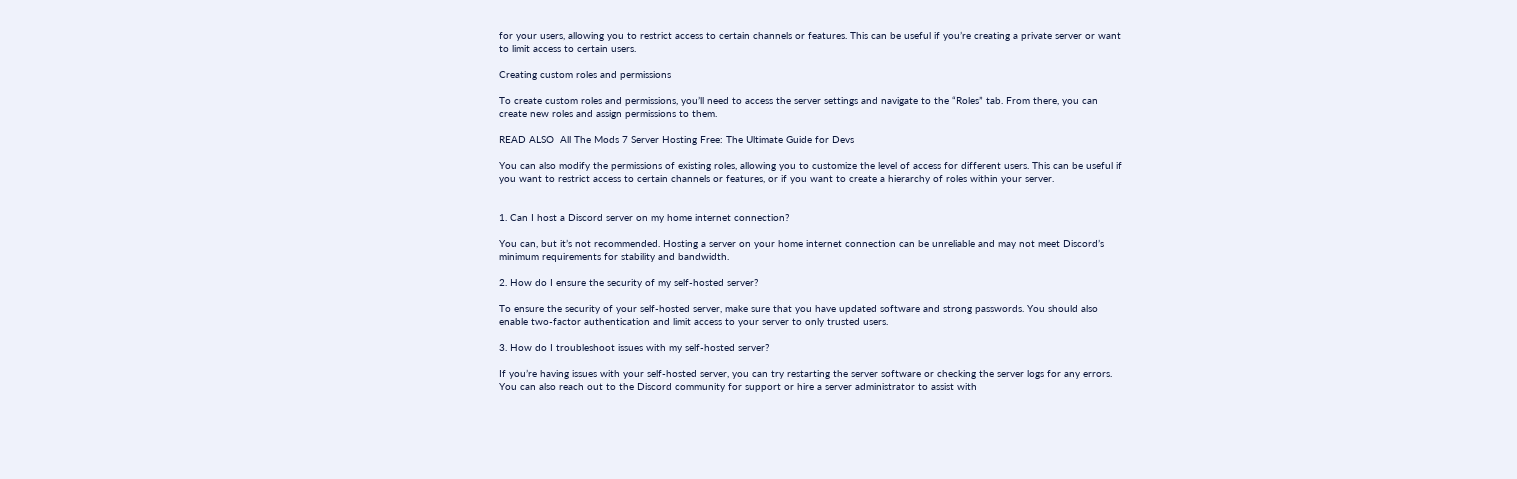for your users, allowing you to restrict access to certain channels or features. This can be useful if you’re creating a private server or want to limit access to certain users.

Creating custom roles and permissions

To create custom roles and permissions, you’ll need to access the server settings and navigate to the “Roles” tab. From there, you can create new roles and assign permissions to them.

READ ALSO  All The Mods 7 Server Hosting Free: The Ultimate Guide for Devs

You can also modify the permissions of existing roles, allowing you to customize the level of access for different users. This can be useful if you want to restrict access to certain channels or features, or if you want to create a hierarchy of roles within your server.


1. Can I host a Discord server on my home internet connection?

You can, but it’s not recommended. Hosting a server on your home internet connection can be unreliable and may not meet Discord’s minimum requirements for stability and bandwidth.

2. How do I ensure the security of my self-hosted server?

To ensure the security of your self-hosted server, make sure that you have updated software and strong passwords. You should also enable two-factor authentication and limit access to your server to only trusted users.

3. How do I troubleshoot issues with my self-hosted server?

If you’re having issues with your self-hosted server, you can try restarting the server software or checking the server logs for any errors. You can also reach out to the Discord community for support or hire a server administrator to assist with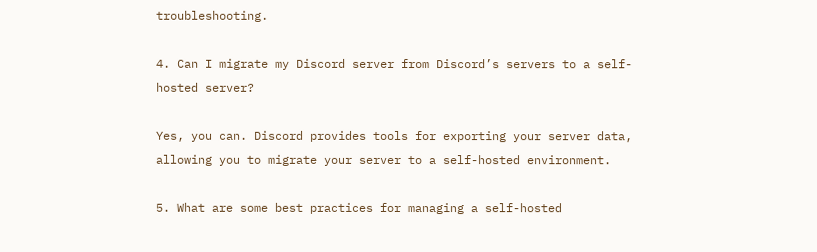troubleshooting.

4. Can I migrate my Discord server from Discord’s servers to a self-hosted server?

Yes, you can. Discord provides tools for exporting your server data, allowing you to migrate your server to a self-hosted environment.

5. What are some best practices for managing a self-hosted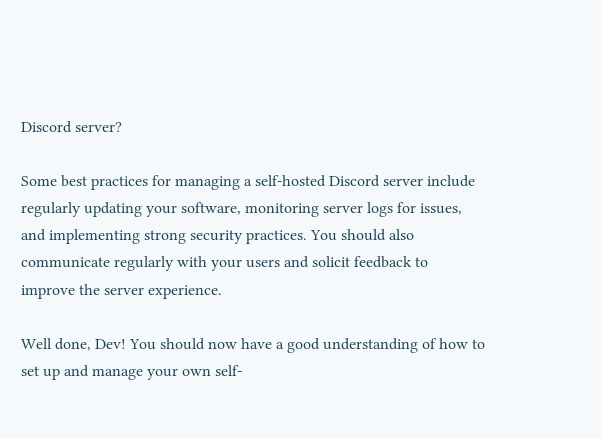Discord server?

Some best practices for managing a self-hosted Discord server include regularly updating your software, monitoring server logs for issues, and implementing strong security practices. You should also communicate regularly with your users and solicit feedback to improve the server experience.

Well done, Dev! You should now have a good understanding of how to set up and manage your own self-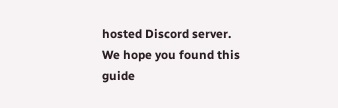hosted Discord server. We hope you found this guide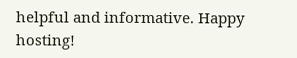helpful and informative. Happy hosting!